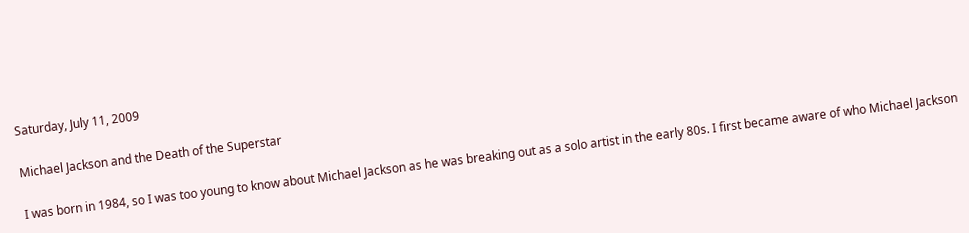Saturday, July 11, 2009

Michael Jackson and the Death of the Superstar

I was born in 1984, so I was too young to know about Michael Jackson as he was breaking out as a solo artist in the early 80s. I first became aware of who Michael Jackson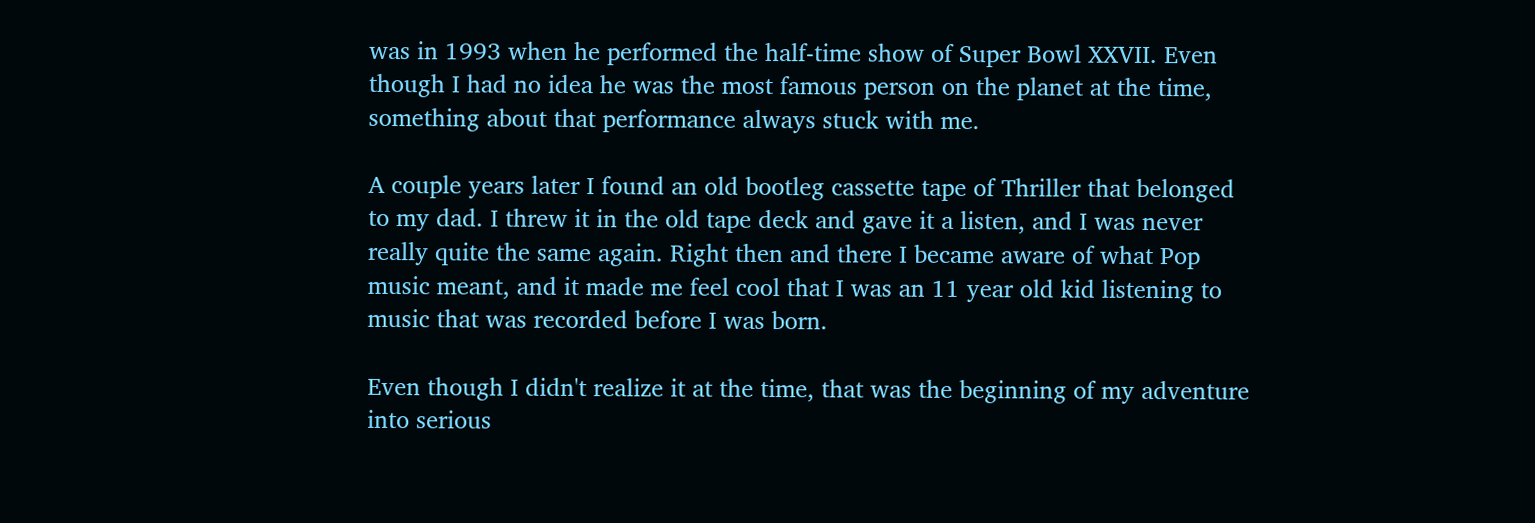was in 1993 when he performed the half-time show of Super Bowl XXVII. Even though I had no idea he was the most famous person on the planet at the time, something about that performance always stuck with me.

A couple years later I found an old bootleg cassette tape of Thriller that belonged to my dad. I threw it in the old tape deck and gave it a listen, and I was never really quite the same again. Right then and there I became aware of what Pop music meant, and it made me feel cool that I was an 11 year old kid listening to music that was recorded before I was born.

Even though I didn't realize it at the time, that was the beginning of my adventure into serious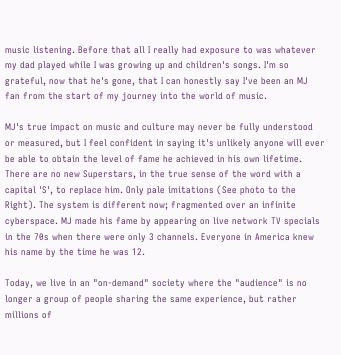music listening. Before that all I really had exposure to was whatever my dad played while I was growing up and children's songs. I'm so grateful, now that he's gone, that I can honestly say I've been an MJ fan from the start of my journey into the world of music.

MJ's true impact on music and culture may never be fully understood or measured, but I feel confident in saying it's unlikely anyone will ever be able to obtain the level of fame he achieved in his own lifetime. There are no new Superstars, in the true sense of the word with a capital 'S', to replace him. Only pale imitations (See photo to the Right). The system is different now; fragmented over an infinite cyberspace. MJ made his fame by appearing on live network TV specials in the 70s when there were only 3 channels. Everyone in America knew his name by the time he was 12.

Today, we live in an "on-demand" society where the "audience" is no longer a group of people sharing the same experience, but rather millions of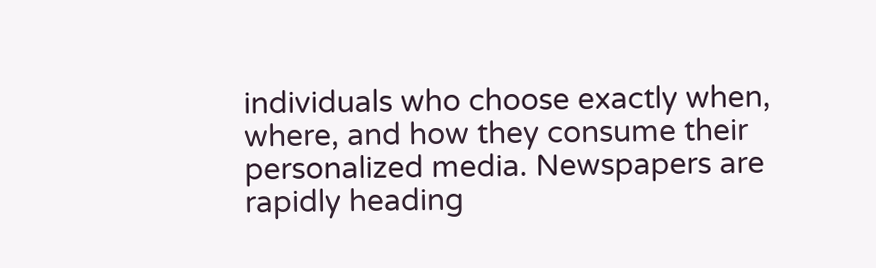individuals who choose exactly when, where, and how they consume their personalized media. Newspapers are rapidly heading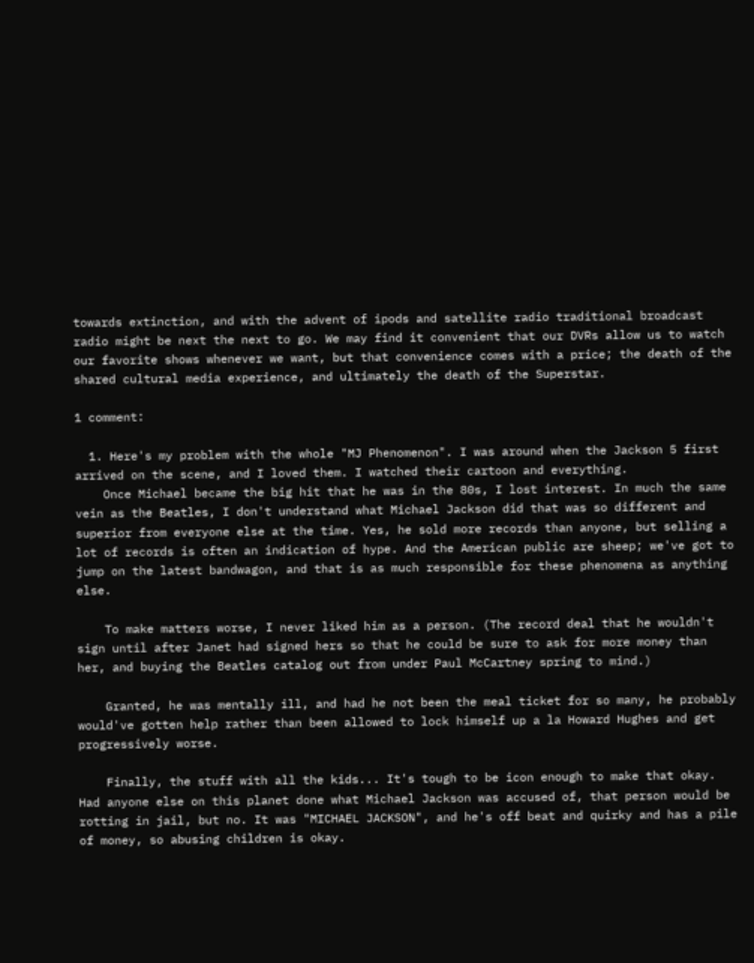towards extinction, and with the advent of ipods and satellite radio traditional broadcast radio might be next the next to go. We may find it convenient that our DVRs allow us to watch our favorite shows whenever we want, but that convenience comes with a price; the death of the shared cultural media experience, and ultimately the death of the Superstar.

1 comment:

  1. Here's my problem with the whole "MJ Phenomenon". I was around when the Jackson 5 first arrived on the scene, and I loved them. I watched their cartoon and everything.
    Once Michael became the big hit that he was in the 80s, I lost interest. In much the same vein as the Beatles, I don't understand what Michael Jackson did that was so different and superior from everyone else at the time. Yes, he sold more records than anyone, but selling a lot of records is often an indication of hype. And the American public are sheep; we've got to jump on the latest bandwagon, and that is as much responsible for these phenomena as anything else.

    To make matters worse, I never liked him as a person. (The record deal that he wouldn't sign until after Janet had signed hers so that he could be sure to ask for more money than her, and buying the Beatles catalog out from under Paul McCartney spring to mind.)

    Granted, he was mentally ill, and had he not been the meal ticket for so many, he probably would've gotten help rather than been allowed to lock himself up a la Howard Hughes and get progressively worse.

    Finally, the stuff with all the kids... It's tough to be icon enough to make that okay. Had anyone else on this planet done what Michael Jackson was accused of, that person would be rotting in jail, but no. It was "MICHAEL JACKSON", and he's off beat and quirky and has a pile of money, so abusing children is okay.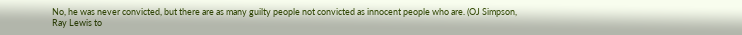No, he was never convicted, but there are as many guilty people not convicted as innocent people who are. (OJ Simpson, Ray Lewis to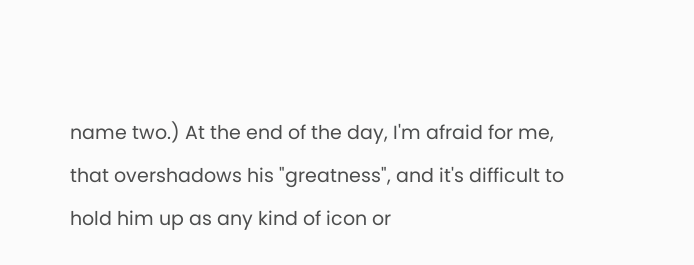name two.) At the end of the day, I'm afraid for me, that overshadows his "greatness", and it's difficult to hold him up as any kind of icon or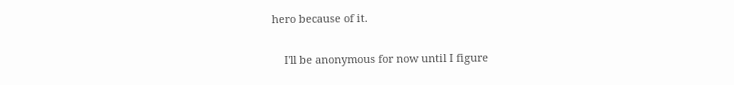hero because of it.

    I'll be anonymous for now until I figure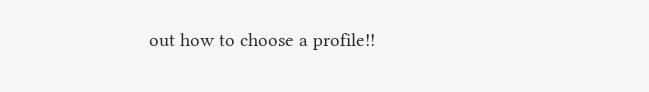out how to choose a profile!!